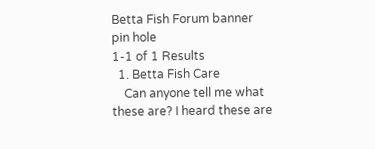Betta Fish Forum banner
pin hole
1-1 of 1 Results
  1. Betta Fish Care
    Can anyone tell me what these are? I heard these are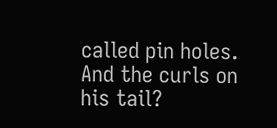called pin holes. And the curls on his tail?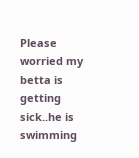Please worried my betta is getting sick..he is swimming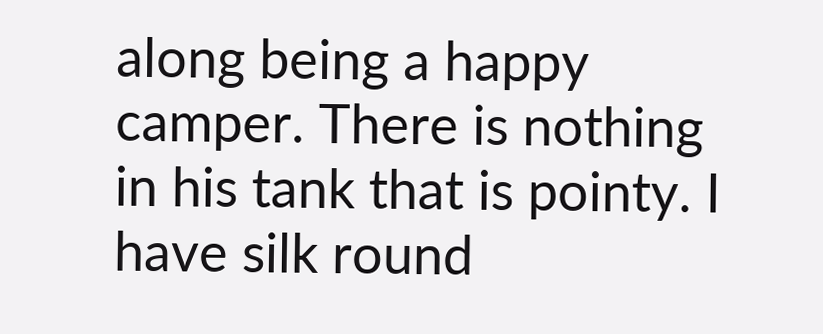along being a happy camper. There is nothing in his tank that is pointy. I have silk round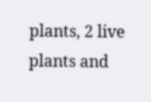plants, 2 live plants and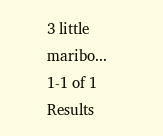3 little maribo...
1-1 of 1 Results